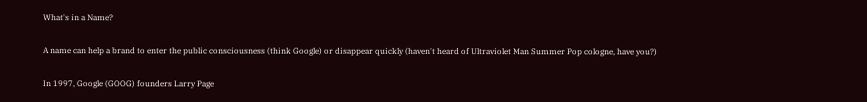What's in a Name?

A name can help a brand to enter the public consciousness (think Google) or disappear quickly (haven't heard of Ultraviolet Man Summer Pop cologne, have you?)

In 1997, Google (GOOG) founders Larry Page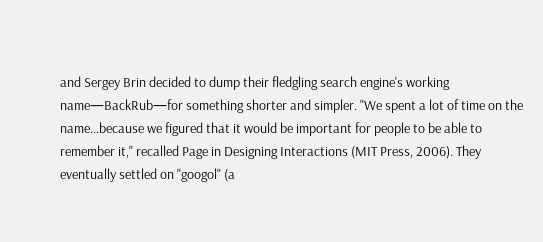and Sergey Brin decided to dump their fledgling search engine's working name—BackRub—for something shorter and simpler. "We spent a lot of time on the name…because we figured that it would be important for people to be able to remember it," recalled Page in Designing Interactions (MIT Press, 2006). They eventually settled on "googol" (a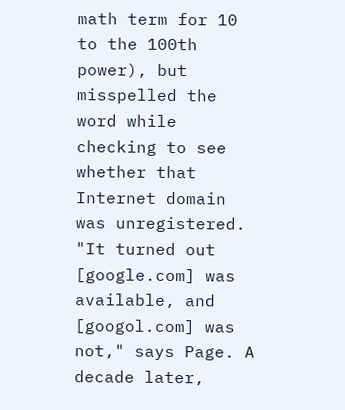math term for 10 to the 100th power), but misspelled the word while checking to see whether that Internet domain was unregistered. "It turned out [google.com] was available, and [googol.com] was not," says Page. A decade later,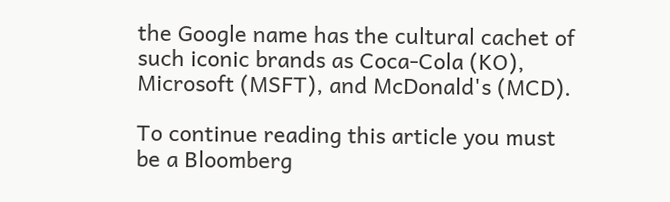the Google name has the cultural cachet of such iconic brands as Coca-Cola (KO), Microsoft (MSFT), and McDonald's (MCD).

To continue reading this article you must be a Bloomberg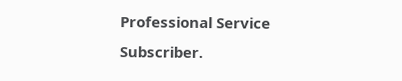Professional Service Subscriber.